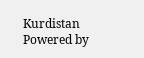Kurdistan Powered by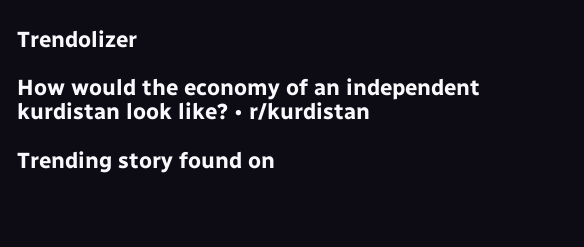Trendolizer

How would the economy of an independent kurdistan look like? • r/kurdistan

Trending story found on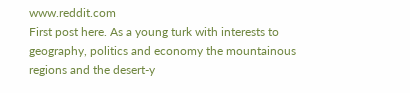www.reddit.com
First post here. As a young turk with interests to geography, politics and economy the mountainous regions and the desert-y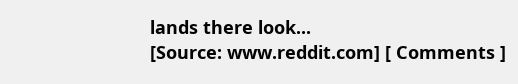lands there look...
[Source: www.reddit.com] [ Comments ]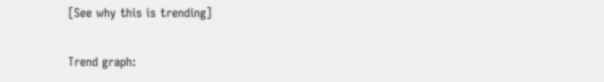[See why this is trending]

Trend graph: